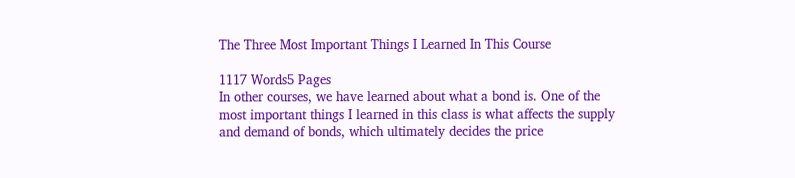The Three Most Important Things I Learned In This Course

1117 Words5 Pages
In other courses, we have learned about what a bond is. One of the most important things I learned in this class is what affects the supply and demand of bonds, which ultimately decides the price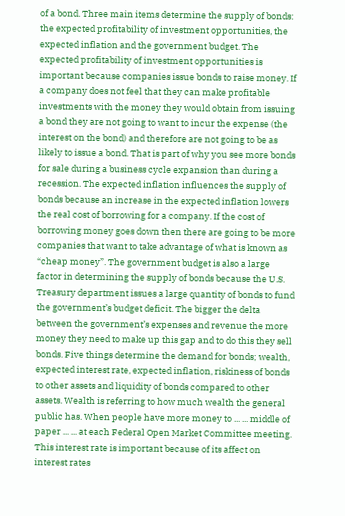of a bond. Three main items determine the supply of bonds: the expected profitability of investment opportunities, the expected inflation and the government budget. The expected profitability of investment opportunities is important because companies issue bonds to raise money. If a company does not feel that they can make profitable investments with the money they would obtain from issuing a bond they are not going to want to incur the expense (the interest on the bond) and therefore are not going to be as likely to issue a bond. That is part of why you see more bonds for sale during a business cycle expansion than during a recession. The expected inflation influences the supply of bonds because an increase in the expected inflation lowers the real cost of borrowing for a company. If the cost of borrowing money goes down then there are going to be more companies that want to take advantage of what is known as “cheap money”. The government budget is also a large factor in determining the supply of bonds because the U.S. Treasury department issues a large quantity of bonds to fund the government’s budget deficit. The bigger the delta between the government’s expenses and revenue the more money they need to make up this gap and to do this they sell bonds. Five things determine the demand for bonds; wealth, expected interest rate, expected inflation, riskiness of bonds to other assets and liquidity of bonds compared to other assets. Wealth is referring to how much wealth the general public has. When people have more money to ... ... middle of paper ... ... at each Federal Open Market Committee meeting. This interest rate is important because of its affect on interest rates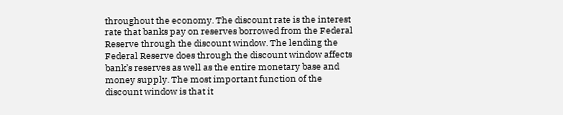throughout the economy. The discount rate is the interest rate that banks pay on reserves borrowed from the Federal Reserve through the discount window. The lending the Federal Reserve does through the discount window affects bank’s reserves as well as the entire monetary base and money supply. The most important function of the discount window is that it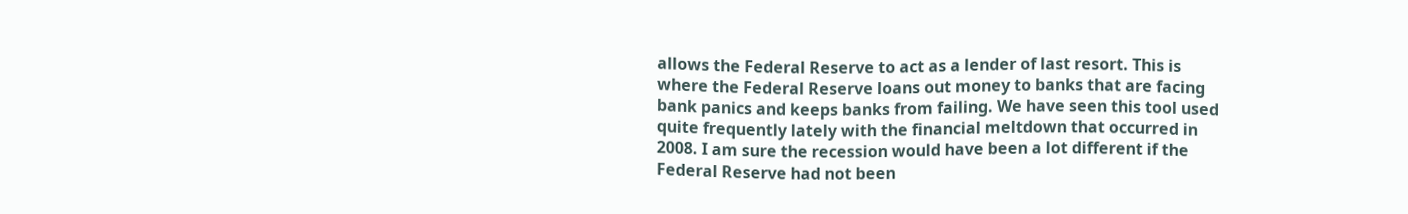allows the Federal Reserve to act as a lender of last resort. This is where the Federal Reserve loans out money to banks that are facing bank panics and keeps banks from failing. We have seen this tool used quite frequently lately with the financial meltdown that occurred in 2008. I am sure the recession would have been a lot different if the Federal Reserve had not been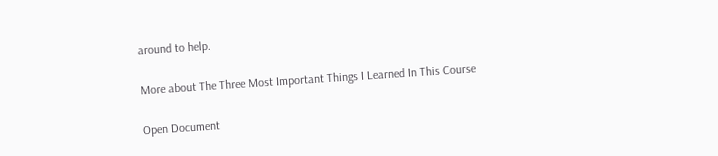around to help.

More about The Three Most Important Things I Learned In This Course

Open Document